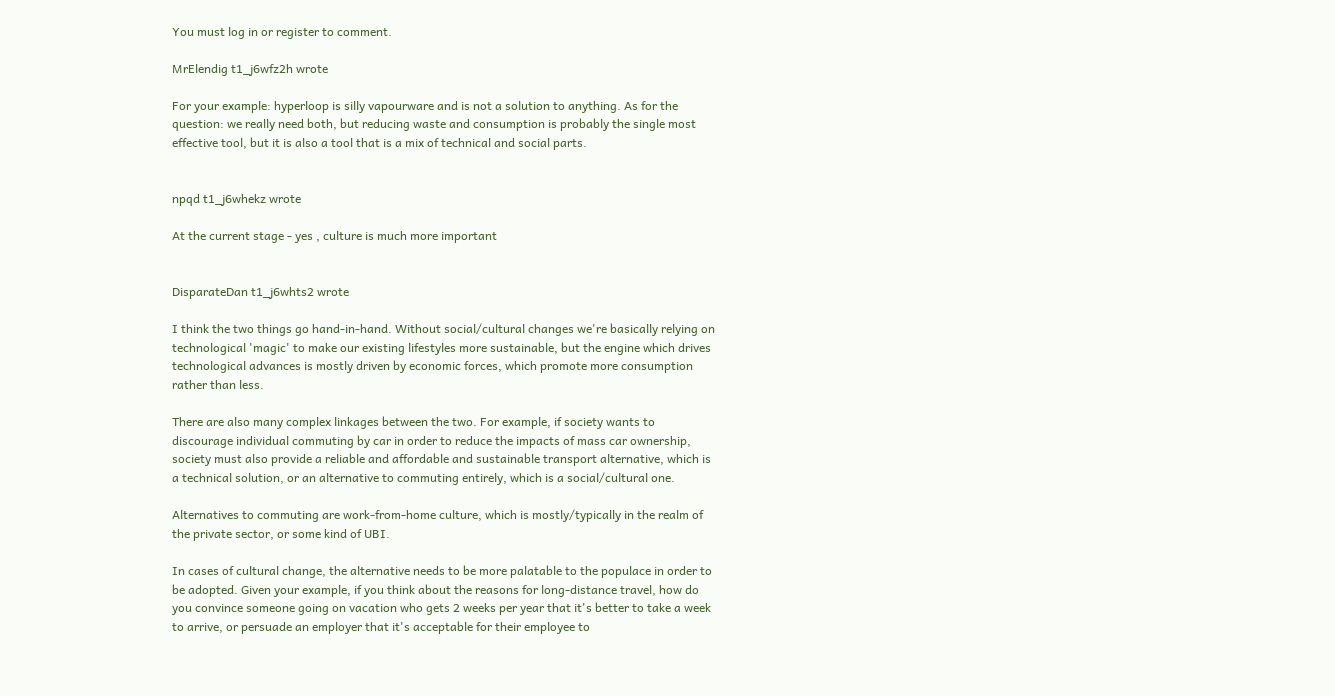You must log in or register to comment.

MrElendig t1_j6wfz2h wrote

For your example: hyperloop is silly vapourware and is not a solution to anything. As for the question: we really need both, but reducing waste and consumption is probably the single most effective tool, but it is also a tool that is a mix of technical and social parts.


npqd t1_j6whekz wrote

At the current stage - yes , culture is much more important


DisparateDan t1_j6whts2 wrote

I think the two things go hand-in-hand. Without social/cultural changes we're basically relying on technological 'magic' to make our existing lifestyles more sustainable, but the engine which drives technological advances is mostly driven by economic forces, which promote more consumption rather than less.

There are also many complex linkages between the two. For example, if society wants to discourage individual commuting by car in order to reduce the impacts of mass car ownership, society must also provide a reliable and affordable and sustainable transport alternative, which is a technical solution, or an alternative to commuting entirely, which is a social/cultural one.

Alternatives to commuting are work-from-home culture, which is mostly/typically in the realm of the private sector, or some kind of UBI.

In cases of cultural change, the alternative needs to be more palatable to the populace in order to be adopted. Given your example, if you think about the reasons for long-distance travel, how do you convince someone going on vacation who gets 2 weeks per year that it's better to take a week to arrive, or persuade an employer that it's acceptable for their employee to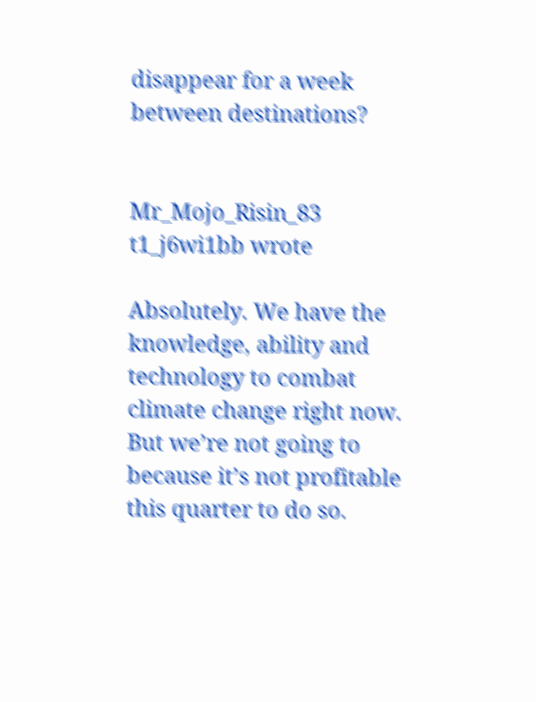disappear for a week between destinations?


Mr_Mojo_Risin_83 t1_j6wi1bb wrote

Absolutely. We have the knowledge, ability and technology to combat climate change right now. But we’re not going to because it’s not profitable this quarter to do so.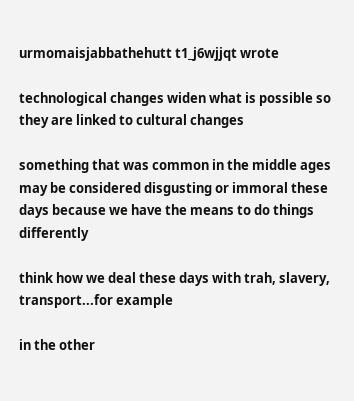urmomaisjabbathehutt t1_j6wjjqt wrote

technological changes widen what is possible so they are linked to cultural changes

something that was common in the middle ages may be considered disgusting or immoral these days because we have the means to do things differently

think how we deal these days with trah, slavery, transport...for example

in the other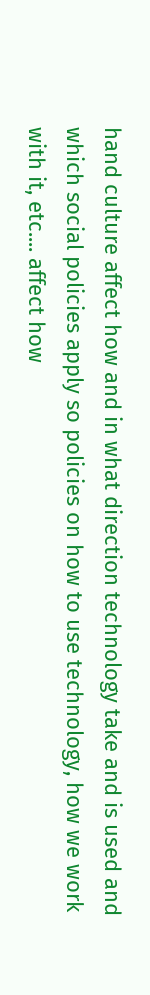hand culture affect how and in what direction technology take and is used and which social policies apply so policies on how to use technology, how we work with it, etc.... affect how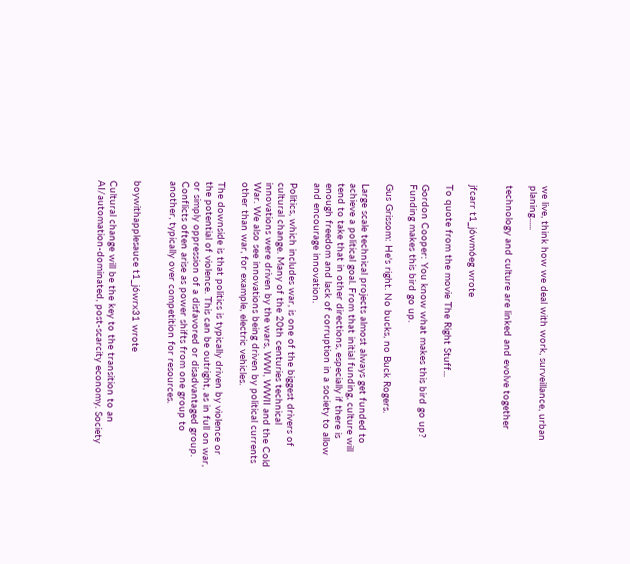we live, think how we deal with work, surveillance, urban planing......

technology and culture are linked and evolve together


jfcarr t1_j6wm6eg wrote

To quote from the movie The Right Stuff...

Gordon Cooper: You know what makes this bird go up? Funding makes this bird go up.

Gus Grissom: He's right. No bucks, no Buck Rogers.

Large scale technical projects almost always get funded to achieve a political goal. From that initial funding, culture will tend to take that in other directions, especially if there is enough freedom and lack of corruption in a society to allow and encourage innovation.

Politics, which includes war, is one of the biggest drivers of cultural change. Many of the 20th centuries technical innovations were driven by the wars, WWI, WWII and the Cold War. We also see innovations being driven by political currents other than war, for example, electric vehicles.

The downside is that politics is typically driven by violence or the potential of violence. This can be outright, as in full on war, or simply oppression of a disfavored or disadvantaged group. Conflicts often arise as power shifts from one group to another, typically over competition for resources.


boywithapplesauce t1_j6wrx31 wrote

Cultural change will be the key to the transition to an AI/automation-dominated, post-scarcity economy. Society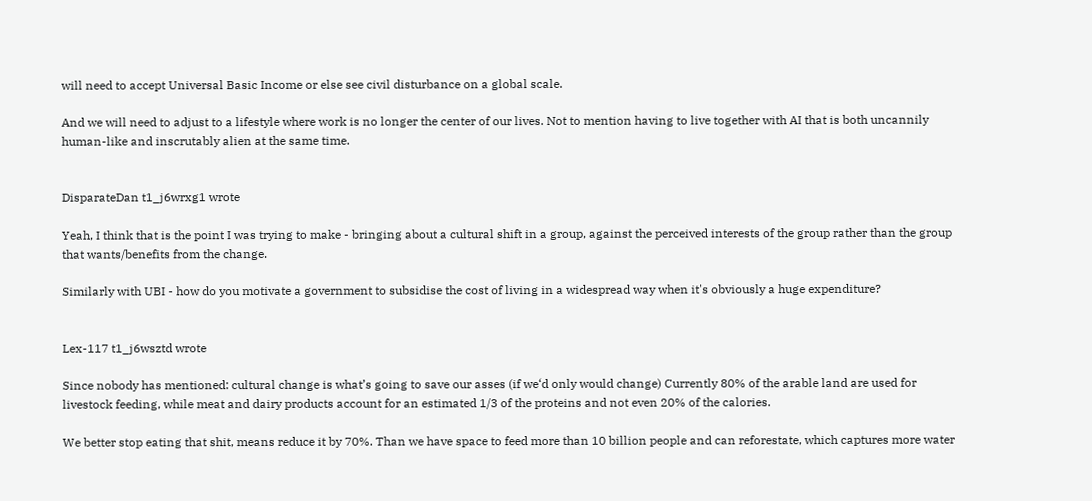will need to accept Universal Basic Income or else see civil disturbance on a global scale.

And we will need to adjust to a lifestyle where work is no longer the center of our lives. Not to mention having to live together with AI that is both uncannily human-like and inscrutably alien at the same time.


DisparateDan t1_j6wrxg1 wrote

Yeah, I think that is the point I was trying to make - bringing about a cultural shift in a group, against the perceived interests of the group rather than the group that wants/benefits from the change.

Similarly with UBI - how do you motivate a government to subsidise the cost of living in a widespread way when it's obviously a huge expenditure?


Lex-117 t1_j6wsztd wrote

Since nobody has mentioned: cultural change is what’s going to save our asses (if we‘d only would change) Currently 80% of the arable land are used for livestock feeding, while meat and dairy products account for an estimated 1/3 of the proteins and not even 20% of the calories.

We better stop eating that shit, means reduce it by 70%. Than we have space to feed more than 10 billion people and can reforestate, which captures more water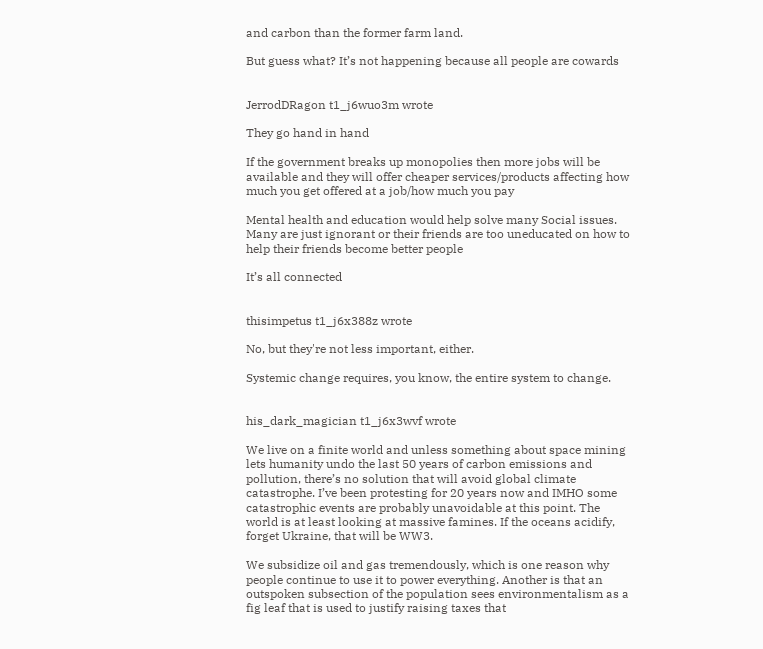and carbon than the former farm land.

But guess what? It’s not happening because all people are cowards


JerrodDRagon t1_j6wuo3m wrote

They go hand in hand

If the government breaks up monopolies then more jobs will be available and they will offer cheaper services/products affecting how much you get offered at a job/how much you pay

Mental health and education would help solve many Social issues. Many are just ignorant or their friends are too uneducated on how to help their friends become better people

It’s all connected


thisimpetus t1_j6x388z wrote

No, but they're not less important, either.

Systemic change requires, you know, the entire system to change.


his_dark_magician t1_j6x3wvf wrote

We live on a finite world and unless something about space mining lets humanity undo the last 50 years of carbon emissions and pollution, there’s no solution that will avoid global climate catastrophe. I’ve been protesting for 20 years now and IMHO some catastrophic events are probably unavoidable at this point. The world is at least looking at massive famines. If the oceans acidify, forget Ukraine, that will be WW3.

We subsidize oil and gas tremendously, which is one reason why people continue to use it to power everything. Another is that an outspoken subsection of the population sees environmentalism as a fig leaf that is used to justify raising taxes that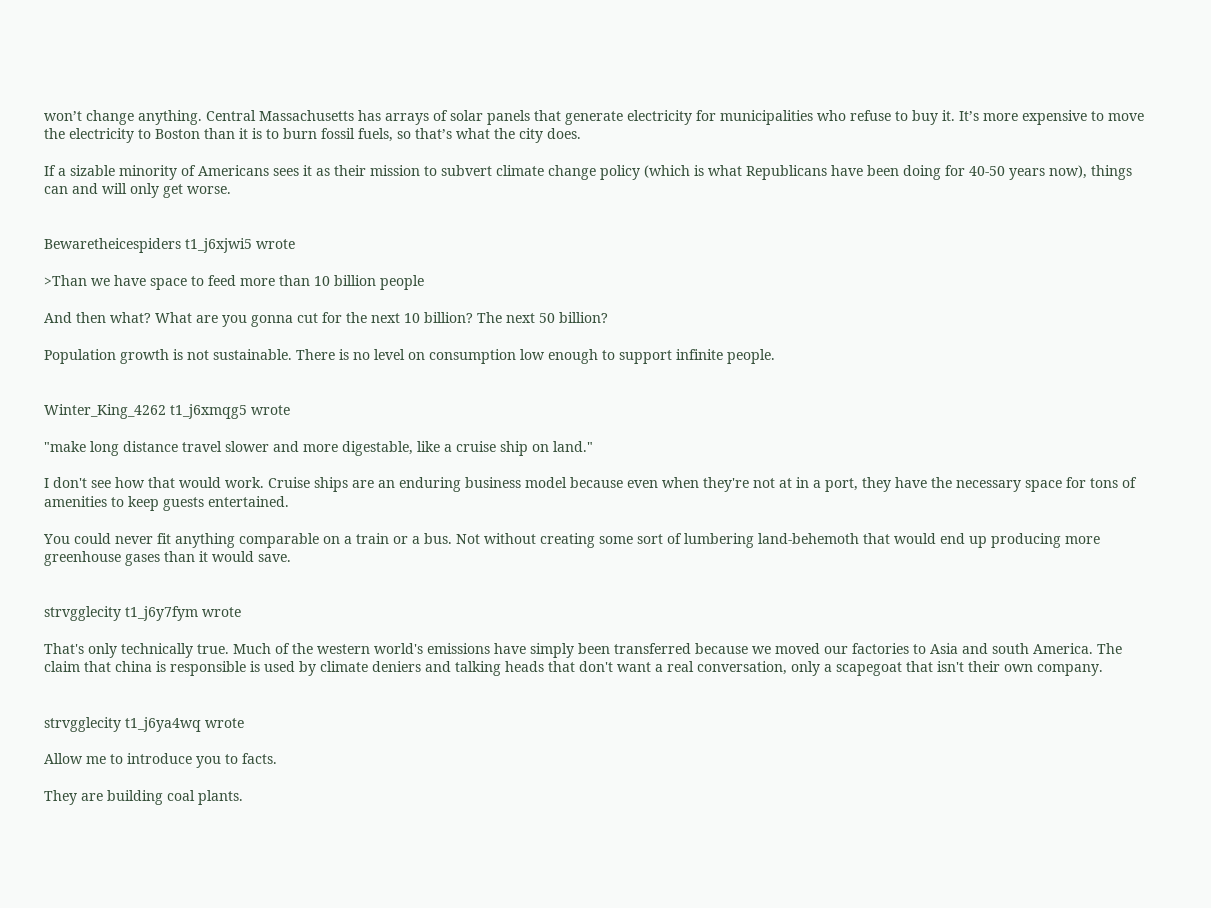won’t change anything. Central Massachusetts has arrays of solar panels that generate electricity for municipalities who refuse to buy it. It’s more expensive to move the electricity to Boston than it is to burn fossil fuels, so that’s what the city does.

If a sizable minority of Americans sees it as their mission to subvert climate change policy (which is what Republicans have been doing for 40-50 years now), things can and will only get worse.


Bewaretheicespiders t1_j6xjwi5 wrote

>Than we have space to feed more than 10 billion people

And then what? What are you gonna cut for the next 10 billion? The next 50 billion?

Population growth is not sustainable. There is no level on consumption low enough to support infinite people.


Winter_King_4262 t1_j6xmqg5 wrote

"make long distance travel slower and more digestable, like a cruise ship on land."

I don't see how that would work. Cruise ships are an enduring business model because even when they're not at in a port, they have the necessary space for tons of amenities to keep guests entertained.

You could never fit anything comparable on a train or a bus. Not without creating some sort of lumbering land-behemoth that would end up producing more greenhouse gases than it would save.


strvgglecity t1_j6y7fym wrote

That's only technically true. Much of the western world's emissions have simply been transferred because we moved our factories to Asia and south America. The claim that china is responsible is used by climate deniers and talking heads that don't want a real conversation, only a scapegoat that isn't their own company.


strvgglecity t1_j6ya4wq wrote

Allow me to introduce you to facts.

They are building coal plants.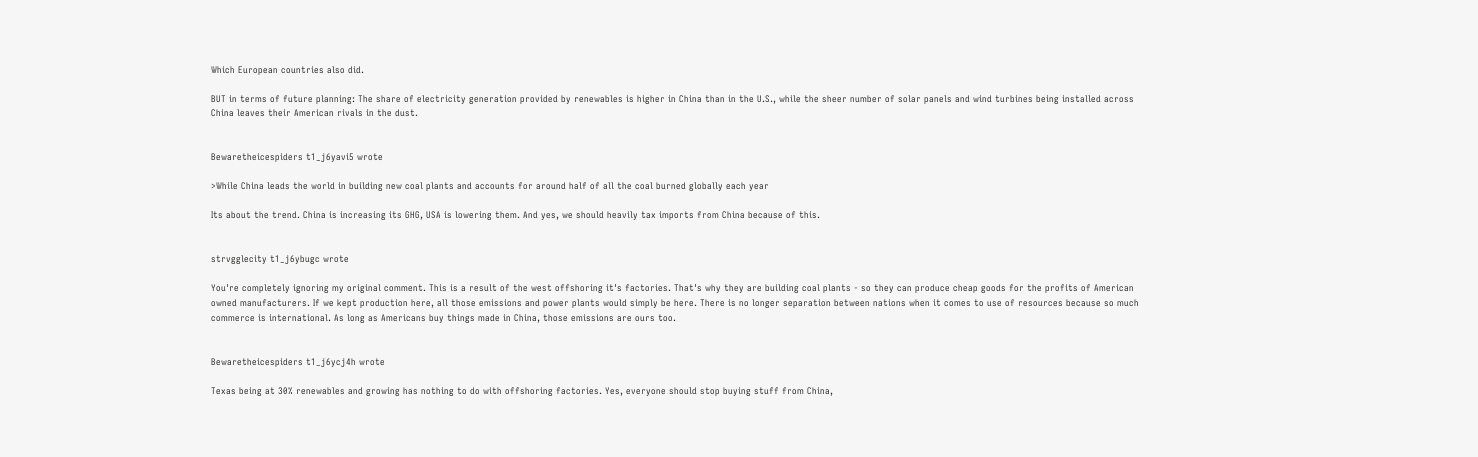Which European countries also did.

BUT in terms of future planning: The share of electricity generation provided by renewables is higher in China than in the U.S., while the sheer number of solar panels and wind turbines being installed across China leaves their American rivals in the dust.


Bewaretheicespiders t1_j6yavi5 wrote

>While China leads the world in building new coal plants and accounts for around half of all the coal burned globally each year

Its about the trend. China is increasing its GHG, USA is lowering them. And yes, we should heavily tax imports from China because of this.


strvgglecity t1_j6ybugc wrote

You're completely ignoring my original comment. This is a result of the west offshoring it's factories. That's why they are building coal plants - so they can produce cheap goods for the profits of American owned manufacturers. If we kept production here, all those emissions and power plants would simply be here. There is no longer separation between nations when it comes to use of resources because so much commerce is international. As long as Americans buy things made in China, those emissions are ours too.


Bewaretheicespiders t1_j6ycj4h wrote

Texas being at 30% renewables and growing has nothing to do with offshoring factories. Yes, everyone should stop buying stuff from China,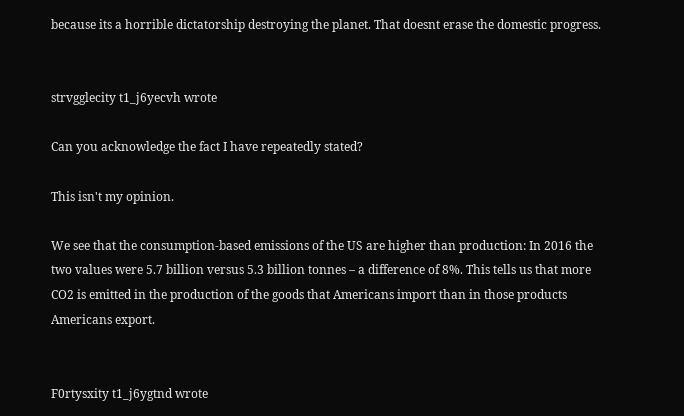because its a horrible dictatorship destroying the planet. That doesnt erase the domestic progress.


strvgglecity t1_j6yecvh wrote

Can you acknowledge the fact I have repeatedly stated?

This isn't my opinion.

We see that the consumption-based emissions of the US are higher than production: In 2016 the two values were 5.7 billion versus 5.3 billion tonnes – a difference of 8%. This tells us that more CO2 is emitted in the production of the goods that Americans import than in those products Americans export.


F0rtysxity t1_j6ygtnd wrote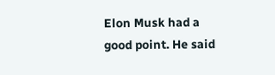Elon Musk had a good point. He said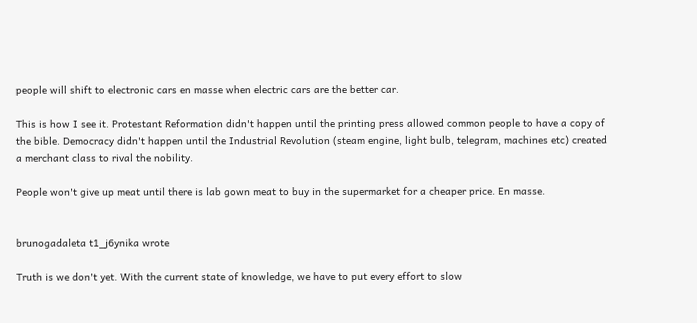people will shift to electronic cars en masse when electric cars are the better car.

This is how I see it. Protestant Reformation didn't happen until the printing press allowed common people to have a copy of the bible. Democracy didn't happen until the Industrial Revolution (steam engine, light bulb, telegram, machines etc) created a merchant class to rival the nobility.

People won't give up meat until there is lab gown meat to buy in the supermarket for a cheaper price. En masse.


brunogadaleta t1_j6ynika wrote

Truth is we don't yet. With the current state of knowledge, we have to put every effort to slow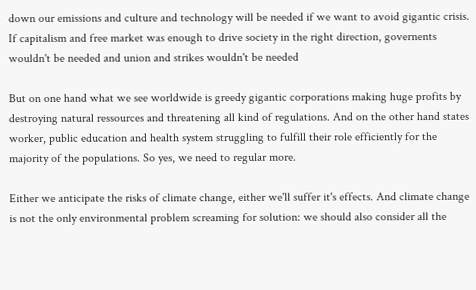down our emissions and culture and technology will be needed if we want to avoid gigantic crisis. If capitalism and free market was enough to drive society in the right direction, governents wouldn't be needed and union and strikes wouldn't be needed

But on one hand what we see worldwide is greedy gigantic corporations making huge profits by destroying natural ressources and threatening all kind of regulations. And on the other hand states worker, public education and health system struggling to fulfill their role efficiently for the majority of the populations. So yes, we need to regular more.

Either we anticipate the risks of climate change, either we'll suffer it's effects. And climate change is not the only environmental problem screaming for solution: we should also consider all the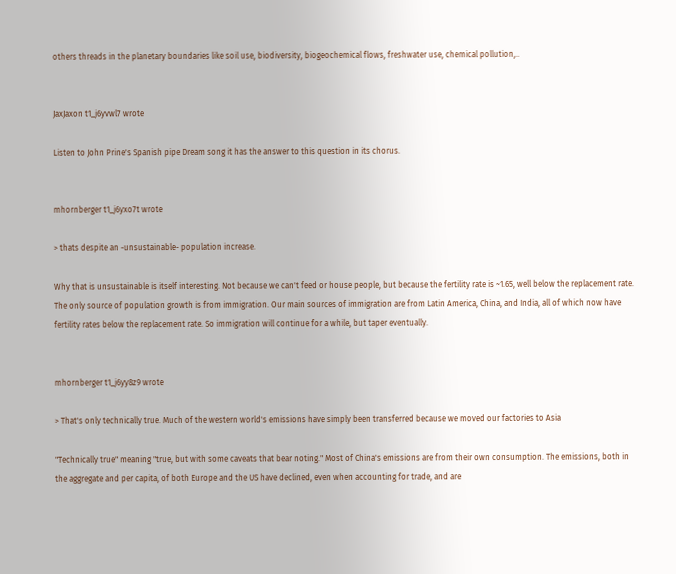others threads in the planetary boundaries like soil use, biodiversity, biogeochemical flows, freshwater use, chemical pollution,..


JaxJaxon t1_j6yvwl7 wrote

Listen to John Prine's Spanish pipe Dream song it has the answer to this question in its chorus.


mhornberger t1_j6yxo7t wrote

> thats despite an -unsustainable- population increase.

Why that is unsustainable is itself interesting. Not because we can't feed or house people, but because the fertility rate is ~1.65, well below the replacement rate. The only source of population growth is from immigration. Our main sources of immigration are from Latin America, China, and India, all of which now have fertility rates below the replacement rate. So immigration will continue for a while, but taper eventually.


mhornberger t1_j6yy8z9 wrote

> That's only technically true. Much of the western world's emissions have simply been transferred because we moved our factories to Asia

"Technically true" meaning "true, but with some caveats that bear noting." Most of China's emissions are from their own consumption. The emissions, both in the aggregate and per capita, of both Europe and the US have declined, even when accounting for trade, and are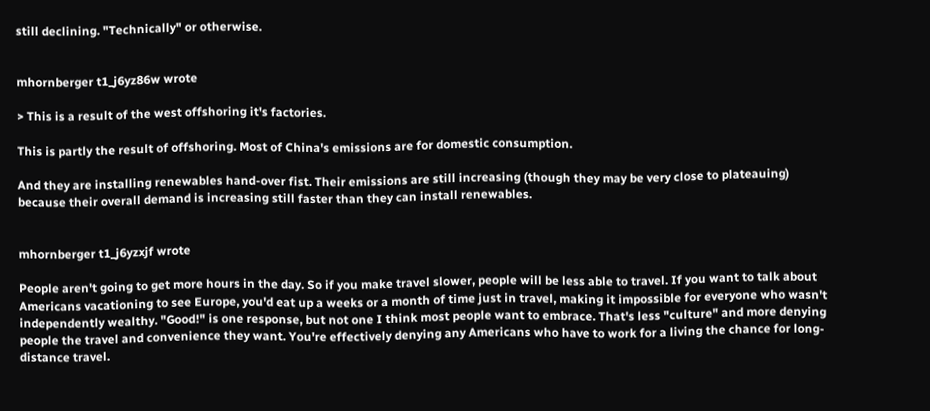still declining. "Technically" or otherwise.


mhornberger t1_j6yz86w wrote

> This is a result of the west offshoring it's factories.

This is partly the result of offshoring. Most of China's emissions are for domestic consumption.

And they are installing renewables hand-over fist. Their emissions are still increasing (though they may be very close to plateauing) because their overall demand is increasing still faster than they can install renewables.


mhornberger t1_j6yzxjf wrote

People aren't going to get more hours in the day. So if you make travel slower, people will be less able to travel. If you want to talk about Americans vacationing to see Europe, you'd eat up a weeks or a month of time just in travel, making it impossible for everyone who wasn't independently wealthy. "Good!" is one response, but not one I think most people want to embrace. That's less "culture" and more denying people the travel and convenience they want. You're effectively denying any Americans who have to work for a living the chance for long-distance travel.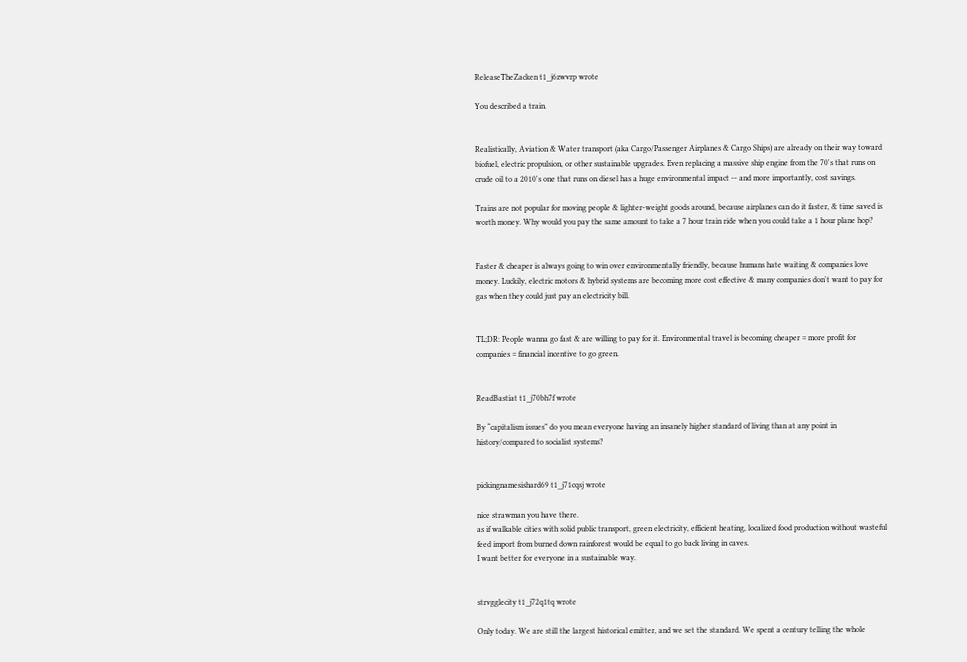ReleaseTheZacken t1_j6zwvrp wrote

You described a train.


Realistically, Aviation & Water transport (aka Cargo/Passenger Airplanes & Cargo Ships) are already on their way toward biofuel, electric propulsion, or other sustainable upgrades. Even replacing a massive ship engine from the 70's that runs on crude oil to a 2010's one that runs on diesel has a huge environmental impact -- and more importantly, cost savings.

Trains are not popular for moving people & lighter-weight goods around, because airplanes can do it faster, & time saved is worth money. Why would you pay the same amount to take a 7 hour train ride when you could take a 1 hour plane hop?


Faster & cheaper is always going to win over environmentally friendly, because humans hate waiting & companies love money. Luckily, electric motors & hybrid systems are becoming more cost effective & many companies don't want to pay for gas when they could just pay an electricity bill.


TL;DR: People wanna go fast & are willing to pay for it. Environmental travel is becoming cheaper = more profit for companies = financial incentive to go green.


ReadBastiat t1_j70bh7f wrote

By “capitalism issues” do you mean everyone having an insanely higher standard of living than at any point in history/compared to socialist systems?


pickingnamesishard69 t1_j71cqsj wrote

nice strawman you have there.
as if walkable cities with solid public transport, green electricity, efficient heating, localized food production without wasteful feed import from burned down rainforest would be equal to go back living in caves.
I want better for everyone in a sustainable way.


strvgglecity t1_j72q1tq wrote

Only today. We are still the largest historical emitter, and we set the standard. We spent a century telling the whole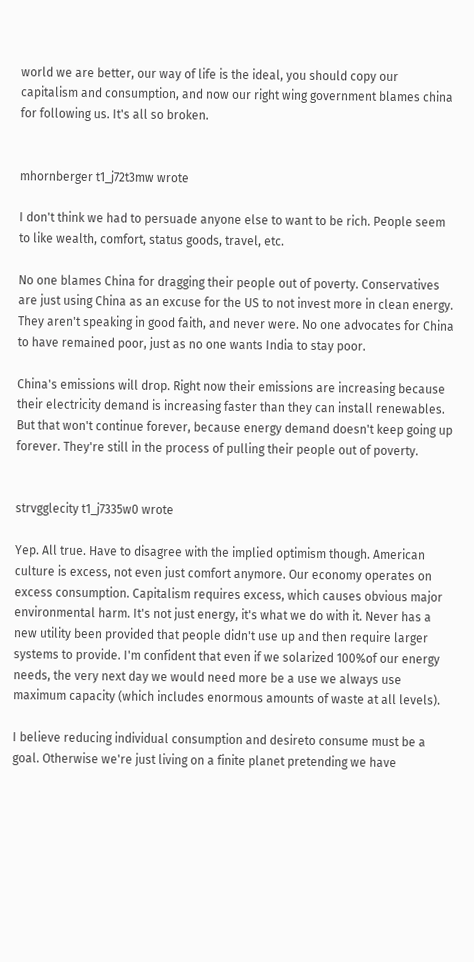world we are better, our way of life is the ideal, you should copy our capitalism and consumption, and now our right wing government blames china for following us. It's all so broken.


mhornberger t1_j72t3mw wrote

I don't think we had to persuade anyone else to want to be rich. People seem to like wealth, comfort, status goods, travel, etc.

No one blames China for dragging their people out of poverty. Conservatives are just using China as an excuse for the US to not invest more in clean energy. They aren't speaking in good faith, and never were. No one advocates for China to have remained poor, just as no one wants India to stay poor.

China's emissions will drop. Right now their emissions are increasing because their electricity demand is increasing faster than they can install renewables. But that won't continue forever, because energy demand doesn't keep going up forever. They're still in the process of pulling their people out of poverty.


strvgglecity t1_j7335w0 wrote

Yep. All true. Have to disagree with the implied optimism though. American culture is excess, not even just comfort anymore. Our economy operates on excess consumption. Capitalism requires excess, which causes obvious major environmental harm. It's not just energy, it's what we do with it. Never has a new utility been provided that people didn't use up and then require larger systems to provide. I'm confident that even if we solarized 100%of our energy needs, the very next day we would need more be a use we always use maximum capacity (which includes enormous amounts of waste at all levels).

I believe reducing individual consumption and desireto consume must be a goal. Otherwise we're just living on a finite planet pretending we have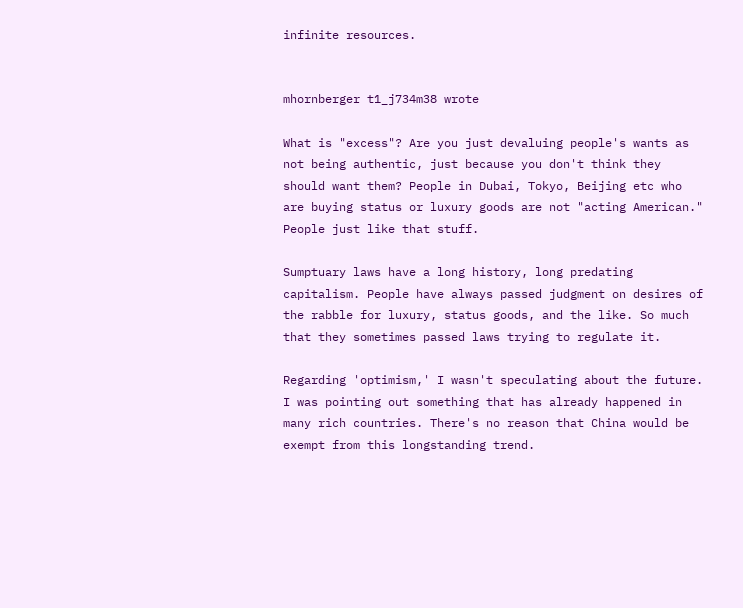infinite resources.


mhornberger t1_j734m38 wrote

What is "excess"? Are you just devaluing people's wants as not being authentic, just because you don't think they should want them? People in Dubai, Tokyo, Beijing etc who are buying status or luxury goods are not "acting American." People just like that stuff.

Sumptuary laws have a long history, long predating capitalism. People have always passed judgment on desires of the rabble for luxury, status goods, and the like. So much that they sometimes passed laws trying to regulate it.

Regarding 'optimism,' I wasn't speculating about the future. I was pointing out something that has already happened in many rich countries. There's no reason that China would be exempt from this longstanding trend.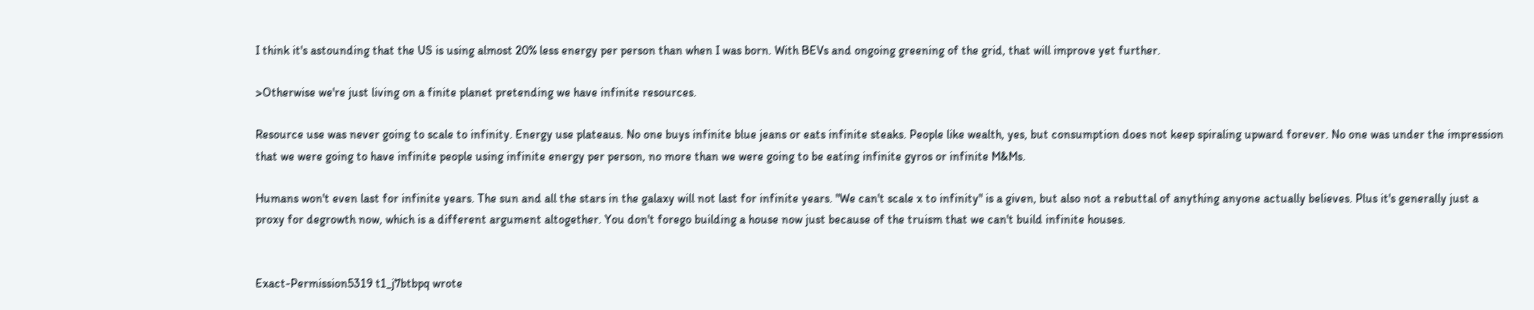I think it's astounding that the US is using almost 20% less energy per person than when I was born. With BEVs and ongoing greening of the grid, that will improve yet further.

>Otherwise we're just living on a finite planet pretending we have infinite resources.

Resource use was never going to scale to infinity. Energy use plateaus. No one buys infinite blue jeans or eats infinite steaks. People like wealth, yes, but consumption does not keep spiraling upward forever. No one was under the impression that we were going to have infinite people using infinite energy per person, no more than we were going to be eating infinite gyros or infinite M&Ms.

Humans won't even last for infinite years. The sun and all the stars in the galaxy will not last for infinite years. "We can't scale x to infinity" is a given, but also not a rebuttal of anything anyone actually believes. Plus it's generally just a proxy for degrowth now, which is a different argument altogether. You don't forego building a house now just because of the truism that we can't build infinite houses.


Exact-Permission5319 t1_j7btbpq wrote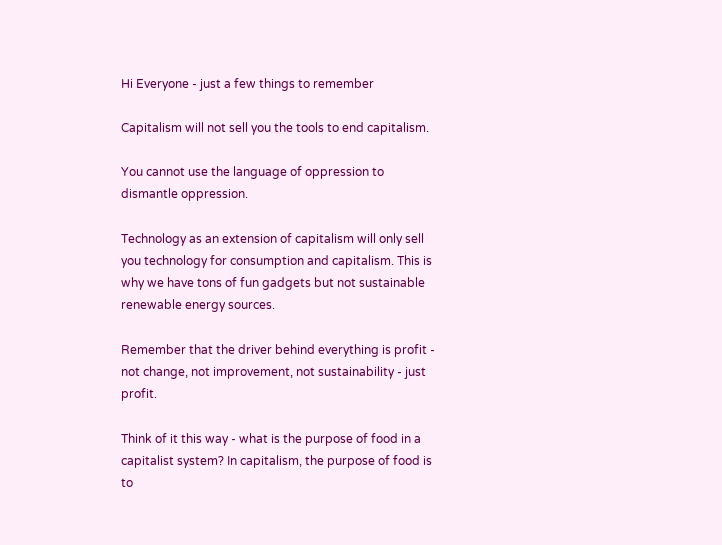Hi Everyone - just a few things to remember

Capitalism will not sell you the tools to end capitalism.

You cannot use the language of oppression to dismantle oppression.

Technology as an extension of capitalism will only sell you technology for consumption and capitalism. This is why we have tons of fun gadgets but not sustainable renewable energy sources.

Remember that the driver behind everything is profit - not change, not improvement, not sustainability - just profit.

Think of it this way - what is the purpose of food in a capitalist system? In capitalism, the purpose of food is to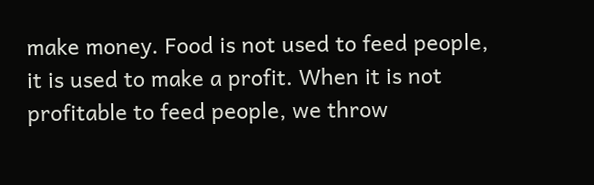make money. Food is not used to feed people, it is used to make a profit. When it is not profitable to feed people, we throw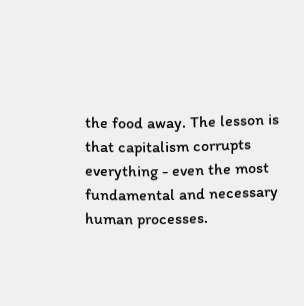the food away. The lesson is that capitalism corrupts everything - even the most fundamental and necessary human processes.